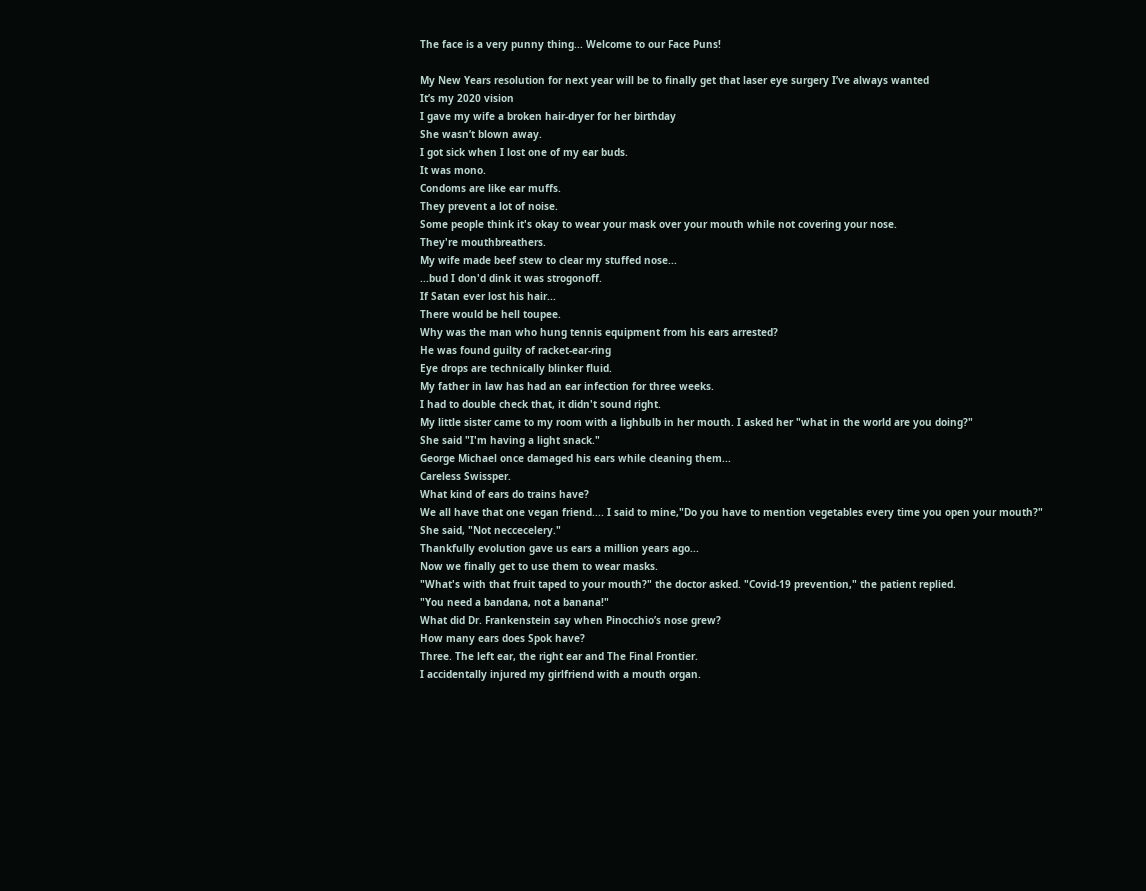The face is a very punny thing... Welcome to our Face Puns!

My New Years resolution for next year will be to finally get that laser eye surgery I’ve always wanted
It’s my 2020 vision
I gave my wife a broken hair-dryer for her birthday
She wasn’t blown away.
I got sick when I lost one of my ear buds.
It was mono.
Condoms are like ear muffs.
They prevent a lot of noise.
Some people think it's okay to wear your mask over your mouth while not covering your nose.
They're mouthbreathers.
My wife made beef stew to clear my stuffed nose...
...bud I don'd dink it was strogonoff.
If Satan ever lost his hair...
There would be hell toupee.
Why was the man who hung tennis equipment from his ears arrested?
He was found guilty of racket-ear-ring
Eye drops are technically blinker fluid.
My father in law has had an ear infection for three weeks.
I had to double check that, it didn't sound right.
My little sister came to my room with a lighbulb in her mouth. I asked her "what in the world are you doing?"
She said "I'm having a light snack."
George Michael once damaged his ears while cleaning them...
Careless Swissper.
What kind of ears do trains have?
We all have that one vegan friend.... I said to mine,"Do you have to mention vegetables every time you open your mouth?"
She said, "Not neccecelery."
Thankfully evolution gave us ears a million years ago...
Now we finally get to use them to wear masks.
"What's with that fruit taped to your mouth?" the doctor asked. "Covid-19 prevention," the patient replied.
"You need a bandana, not a banana!"
What did Dr. Frankenstein say when Pinocchio’s nose grew?
How many ears does Spok have?
Three. The left ear, the right ear and The Final Frontier.
I accidentally injured my girlfriend with a mouth organ.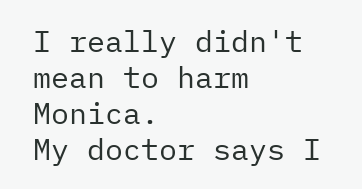I really didn't mean to harm Monica.
My doctor says I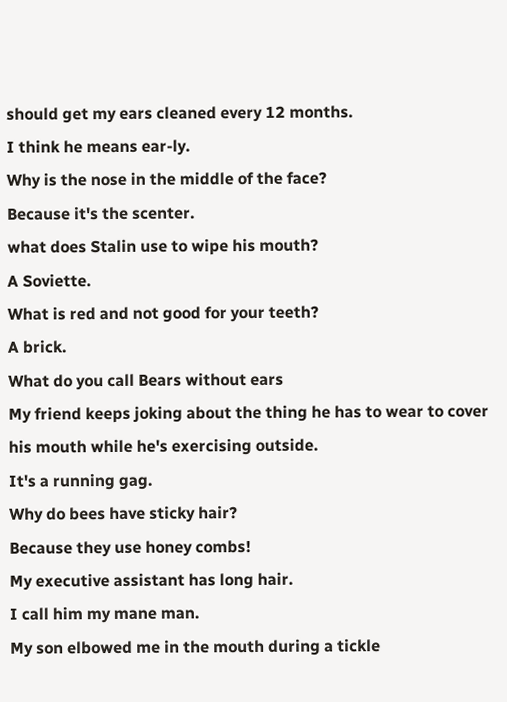should get my ears cleaned every 12 months.
I think he means ear-ly.
Why is the nose in the middle of the face?
Because it's the scenter.
what does Stalin use to wipe his mouth?
A Soviette.
What is red and not good for your teeth?
A brick.
What do you call Bears without ears
My friend keeps joking about the thing he has to wear to cover his mouth while he's exercising outside.
It's a running gag.
Why do bees have sticky hair?
Because they use honey combs!
My executive assistant has long hair.
I call him my mane man.
My son elbowed me in the mouth during a tickle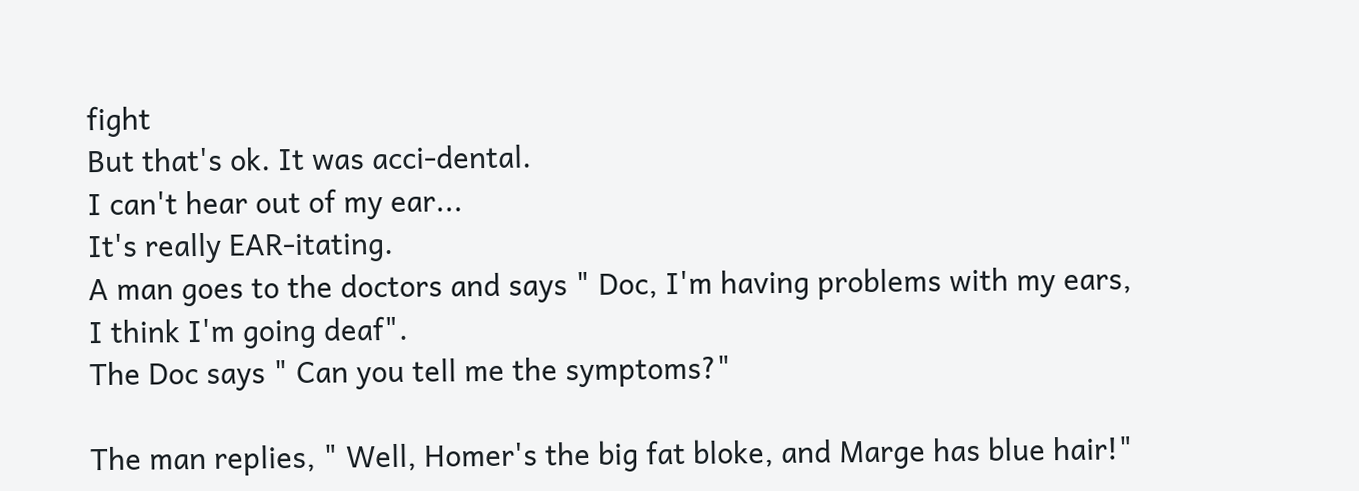fight
But that's ok. It was acci-dental.
I can't hear out of my ear...
It's really EAR-itating.
A man goes to the doctors and says " Doc, I'm having problems with my ears, I think I'm going deaf".
The Doc says " Can you tell me the symptoms?"

The man replies, " Well, Homer's the big fat bloke, and Marge has blue hair!"